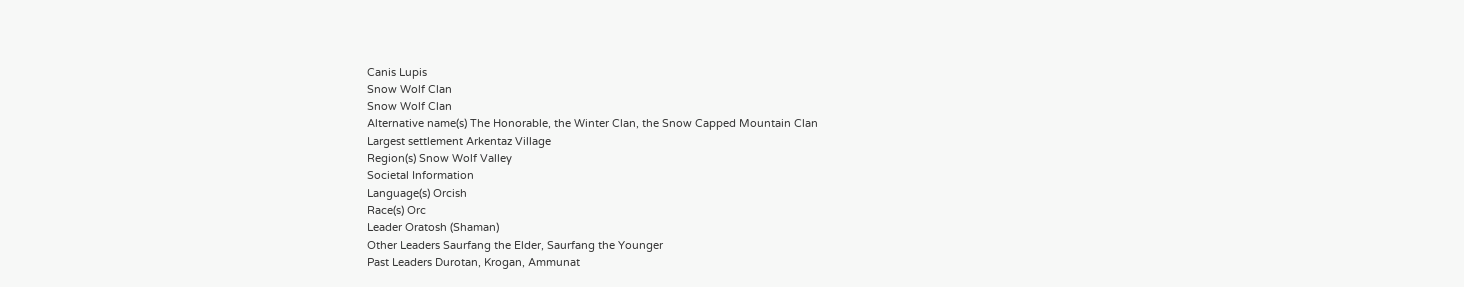Canis Lupis
Snow Wolf Clan
Snow Wolf Clan
Alternative name(s) The Honorable, the Winter Clan, the Snow Capped Mountain Clan
Largest settlement Arkentaz Village
Region(s) Snow Wolf Valley
Societal Information
Language(s) Orcish
Race(s) Orc
Leader Oratosh (Shaman)
Other Leaders Saurfang the Elder, Saurfang the Younger
Past Leaders Durotan, Krogan, Ammunat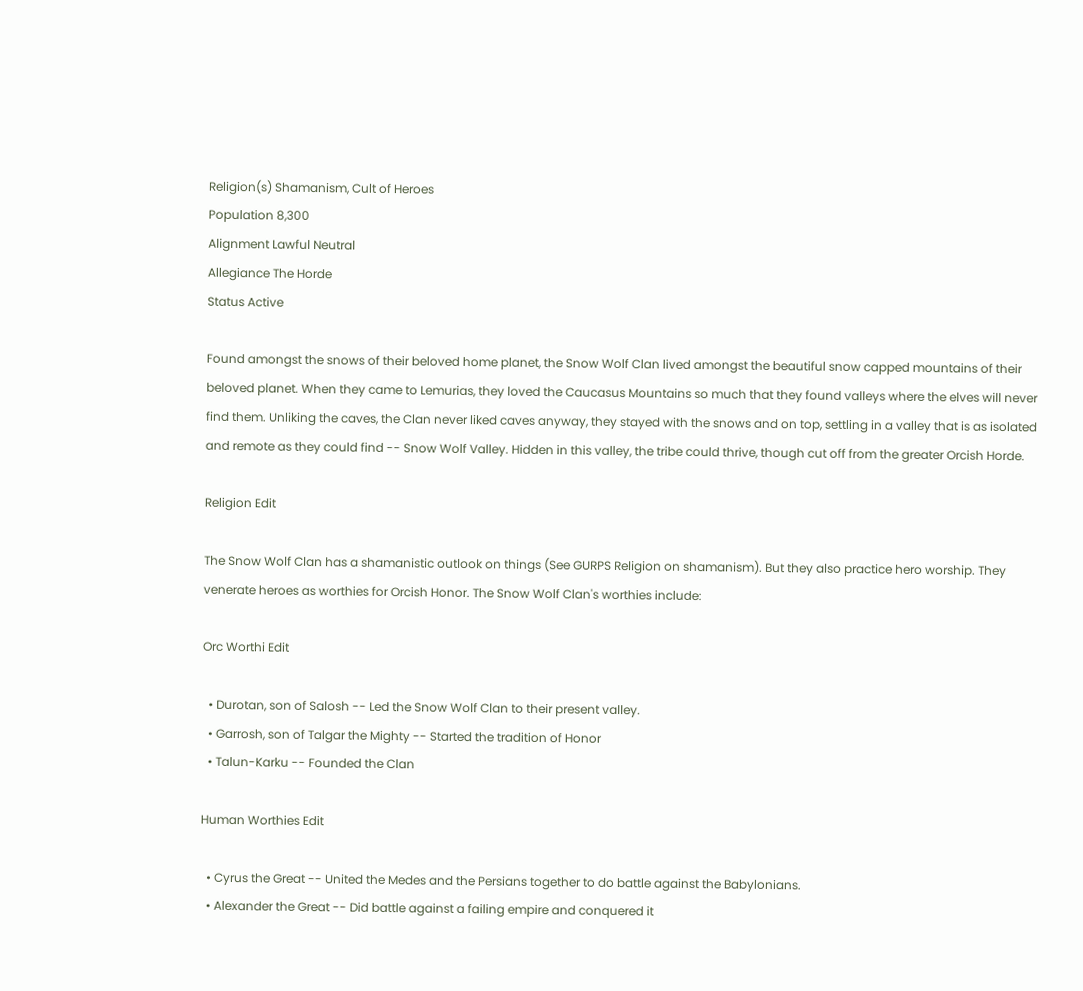Religion(s) Shamanism, Cult of Heroes
Population 8,300
Alignment Lawful Neutral
Allegiance The Horde
Status Active

Found amongst the snows of their beloved home planet, the Snow Wolf Clan lived amongst the beautiful snow capped mountains of their beloved planet. When they came to Lemurias, they loved the Caucasus Mountains so much that they found valleys where the elves will never find them. Unliking the caves, the Clan never liked caves anyway, they stayed with the snows and on top, settling in a valley that is as isolated and remote as they could find -- Snow Wolf Valley. Hidden in this valley, the tribe could thrive, though cut off from the greater Orcish Horde.

Religion Edit

The Snow Wolf Clan has a shamanistic outlook on things (See GURPS Religion on shamanism). But they also practice hero worship. They venerate heroes as worthies for Orcish Honor. The Snow Wolf Clan's worthies include:

Orc Worthi Edit

  • Durotan, son of Salosh -- Led the Snow Wolf Clan to their present valley.
  • Garrosh, son of Talgar the Mighty -- Started the tradition of Honor
  • Talun-Karku -- Founded the Clan

Human Worthies Edit

  • Cyrus the Great -- United the Medes and the Persians together to do battle against the Babylonians.
  • Alexander the Great -- Did battle against a failing empire and conquered it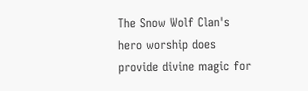The Snow Wolf Clan's hero worship does provide divine magic for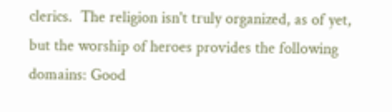clerics.  The religion isn't truly organized, as of yet, but the worship of heroes provides the following domains: Good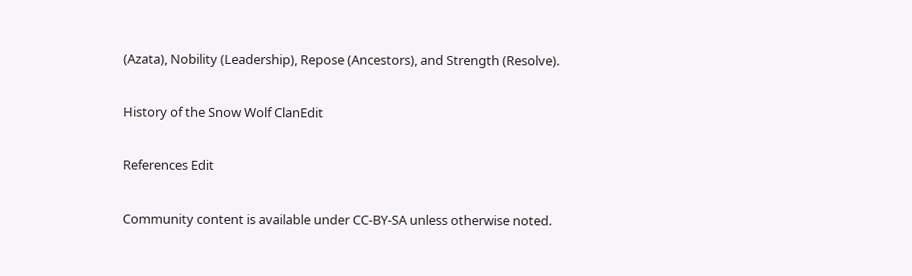(Azata), Nobility (Leadership), Repose (Ancestors), and Strength (Resolve).

History of the Snow Wolf ClanEdit

References Edit

Community content is available under CC-BY-SA unless otherwise noted.